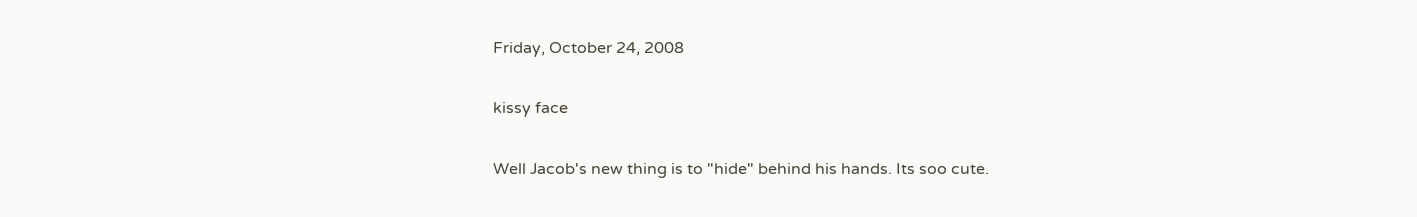Friday, October 24, 2008

kissy face

Well Jacob's new thing is to "hide" behind his hands. Its soo cute.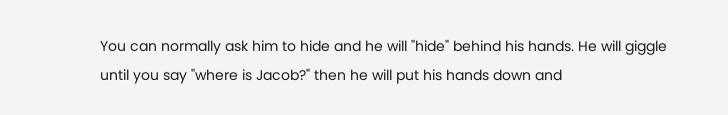You can normally ask him to hide and he will "hide" behind his hands. He will giggle until you say "where is Jacob?" then he will put his hands down and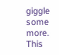giggle some more. This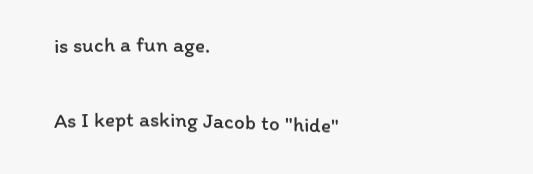is such a fun age.

As I kept asking Jacob to "hide"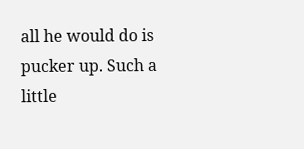all he would do is pucker up. Such a little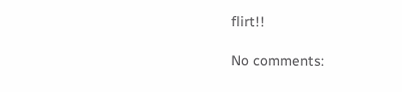flirt!!

No comments: